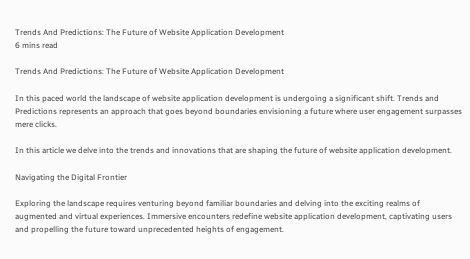Trends And Predictions: The Future of Website Application Development
6 mins read

Trends And Predictions: The Future of Website Application Development

In this paced world the landscape of website application development is undergoing a significant shift. Trends and Predictions represents an approach that goes beyond boundaries envisioning a future where user engagement surpasses mere clicks.

In this article we delve into the trends and innovations that are shaping the future of website application development.

Navigating the Digital Frontier

Exploring the landscape requires venturing beyond familiar boundaries and delving into the exciting realms of augmented and virtual experiences. Immersive encounters redefine website application development, captivating users and propelling the future toward unprecedented heights of engagement.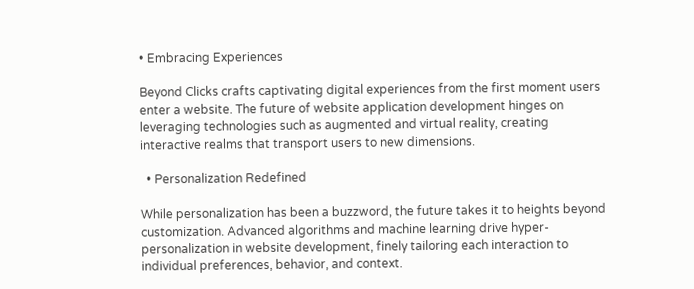• Embracing Experiences

Beyond Clicks crafts captivating digital experiences from the first moment users enter a website. The future of website application development hinges on leveraging technologies such as augmented and virtual reality, creating interactive realms that transport users to new dimensions.

  • Personalization Redefined

While personalization has been a buzzword, the future takes it to heights beyond customization. Advanced algorithms and machine learning drive hyper-personalization in website development, finely tailoring each interaction to individual preferences, behavior, and context.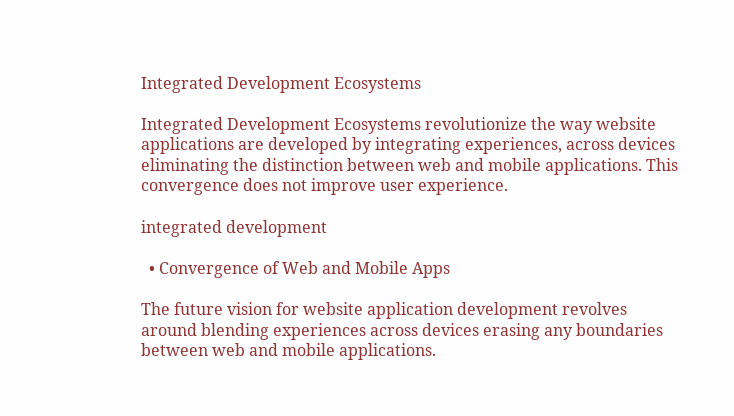Integrated Development Ecosystems

Integrated Development Ecosystems revolutionize the way website applications are developed by integrating experiences, across devices eliminating the distinction between web and mobile applications. This convergence does not improve user experience.

integrated development

  • Convergence of Web and Mobile Apps

The future vision for website application development revolves around blending experiences across devices erasing any boundaries between web and mobile applications.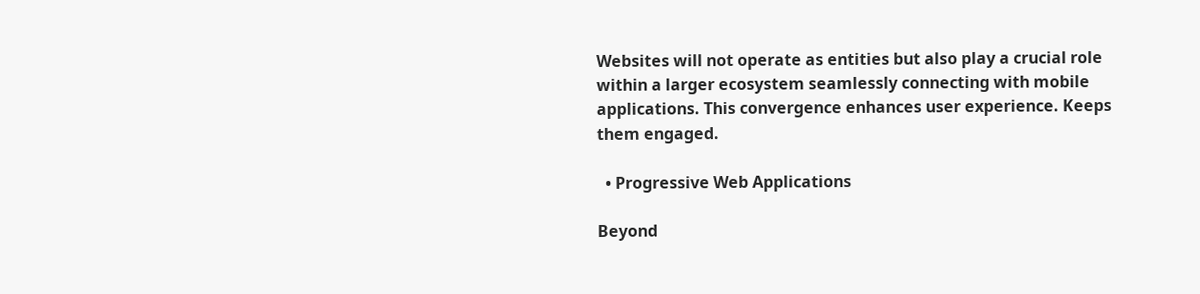Websites will not operate as entities but also play a crucial role within a larger ecosystem seamlessly connecting with mobile applications. This convergence enhances user experience. Keeps them engaged.

  • Progressive Web Applications

Beyond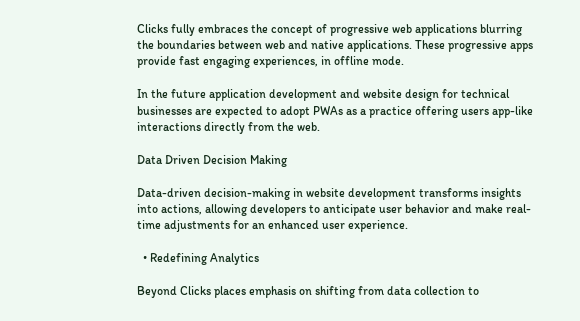Clicks fully embraces the concept of progressive web applications blurring the boundaries between web and native applications. These progressive apps provide fast engaging experiences, in offline mode.

In the future application development and website design for technical businesses are expected to adopt PWAs as a practice offering users app-like interactions directly from the web.

Data Driven Decision Making

Data-driven decision-making in website development transforms insights into actions, allowing developers to anticipate user behavior and make real-time adjustments for an enhanced user experience.

  • Redefining Analytics

Beyond Clicks places emphasis on shifting from data collection to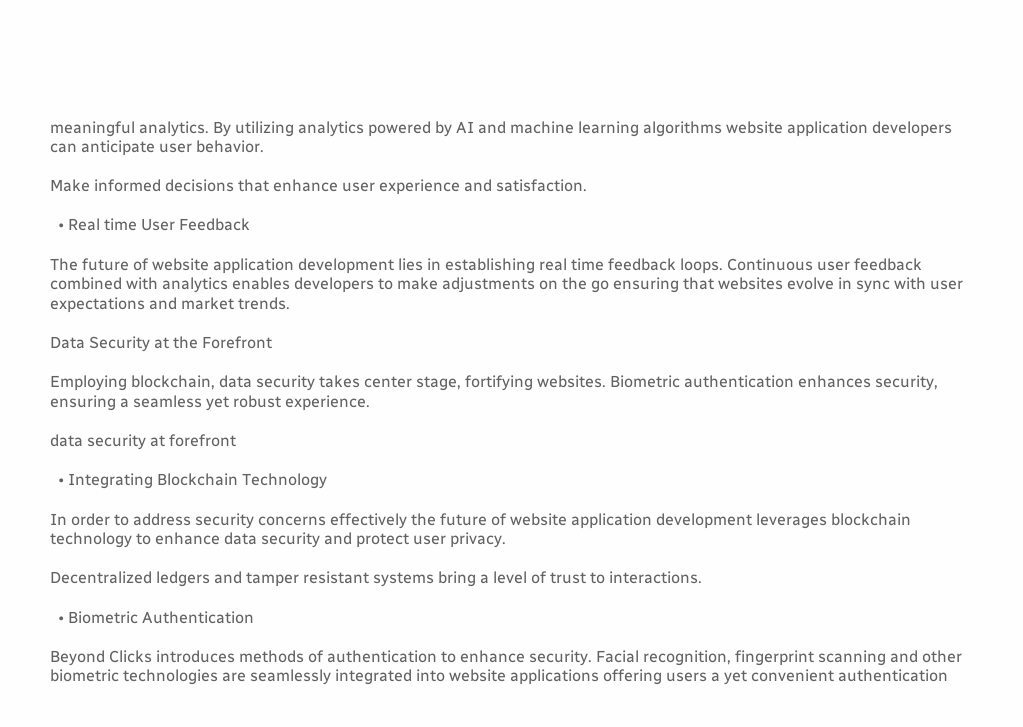meaningful analytics. By utilizing analytics powered by AI and machine learning algorithms website application developers can anticipate user behavior.

Make informed decisions that enhance user experience and satisfaction.

  • Real time User Feedback

The future of website application development lies in establishing real time feedback loops. Continuous user feedback combined with analytics enables developers to make adjustments on the go ensuring that websites evolve in sync with user expectations and market trends.

Data Security at the Forefront

Employing blockchain, data security takes center stage, fortifying websites. Biometric authentication enhances security, ensuring a seamless yet robust experience.

data security at forefront

  • Integrating Blockchain Technology

In order to address security concerns effectively the future of website application development leverages blockchain technology to enhance data security and protect user privacy.

Decentralized ledgers and tamper resistant systems bring a level of trust to interactions.

  • Biometric Authentication

Beyond Clicks introduces methods of authentication to enhance security. Facial recognition, fingerprint scanning and other biometric technologies are seamlessly integrated into website applications offering users a yet convenient authentication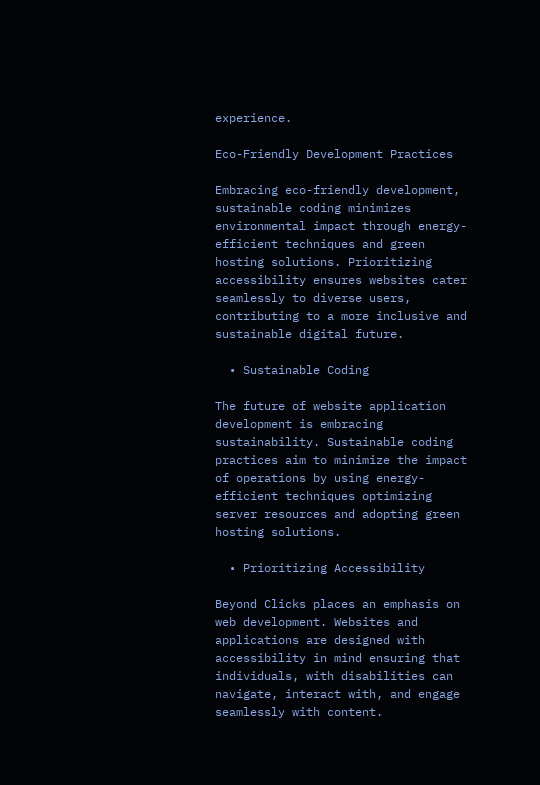experience.

Eco-Friendly Development Practices

Embracing eco-friendly development, sustainable coding minimizes environmental impact through energy-efficient techniques and green hosting solutions. Prioritizing accessibility ensures websites cater seamlessly to diverse users, contributing to a more inclusive and sustainable digital future.

  • Sustainable Coding

The future of website application development is embracing sustainability. Sustainable coding practices aim to minimize the impact of operations by using energy-efficient techniques optimizing server resources and adopting green hosting solutions.

  • Prioritizing Accessibility

Beyond Clicks places an emphasis on web development. Websites and applications are designed with accessibility in mind ensuring that individuals, with disabilities can navigate, interact with, and engage seamlessly with content.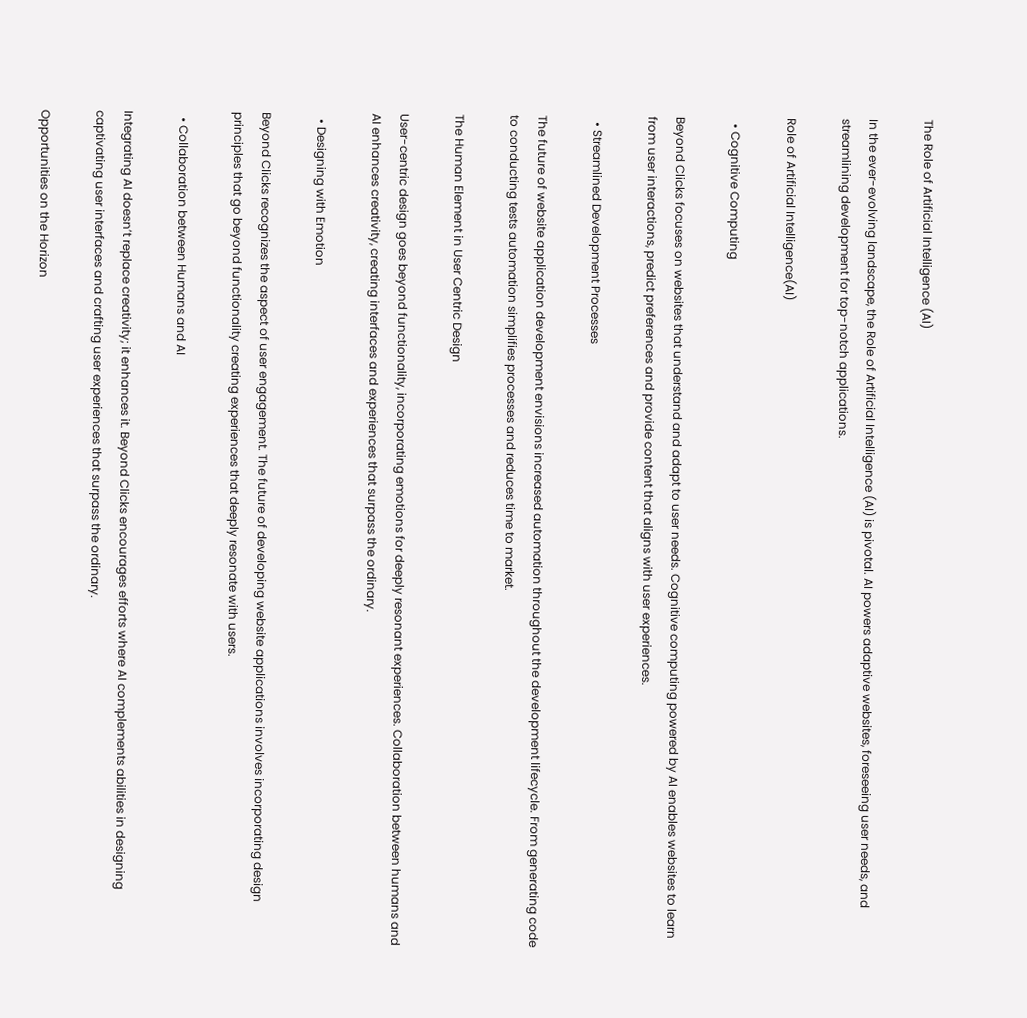The Role of Artificial Intelligence (AI)

In the ever-evolving landscape, the Role of Artificial Intelligence (AI) is pivotal. AI powers adaptive websites, foreseeing user needs, and streamlining development for top-notch applications.

Role of Artificial Intelligence(AI)

  • Cognitive Computing

Beyond Clicks focuses on websites that understand and adapt to user needs. Cognitive computing powered by AI enables websites to learn from user interactions, predict preferences and provide content that aligns with user experiences.

  • Streamlined Development Processes

The future of website application development envisions increased automation throughout the development lifecycle. From generating code to conducting tests automation simplifies processes and reduces time to market.

The Human Element in User Centric Design

User-centric design goes beyond functionality, incorporating emotions for deeply resonant experiences. Collaboration between humans and AI enhances creativity, creating interfaces and experiences that surpass the ordinary.

  • Designing with Emotion

Beyond Clicks recognizes the aspect of user engagement. The future of developing website applications involves incorporating design principles that go beyond functionality creating experiences that deeply resonate with users.

  • Collaboration between Humans and AI

Integrating AI doesn’t replace creativity; it enhances it. Beyond Clicks encourages efforts where AI complements abilities in designing captivating user interfaces and crafting user experiences that surpass the ordinary.

Opportunities on the Horizon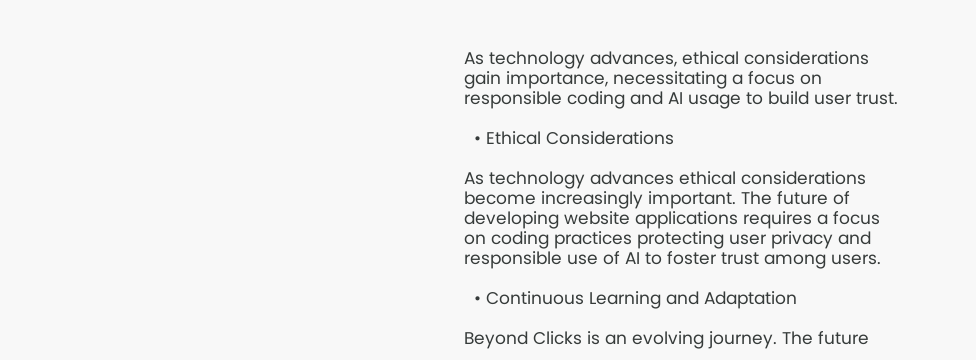As technology advances, ethical considerations gain importance, necessitating a focus on responsible coding and AI usage to build user trust.

  • Ethical Considerations

As technology advances ethical considerations become increasingly important. The future of developing website applications requires a focus on coding practices protecting user privacy and responsible use of AI to foster trust among users.

  • Continuous Learning and Adaptation

Beyond Clicks is an evolving journey. The future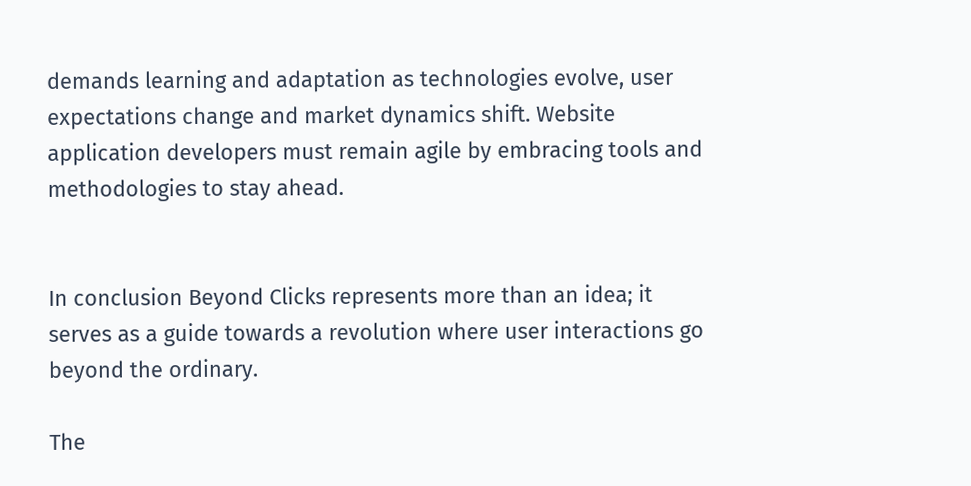demands learning and adaptation as technologies evolve, user expectations change and market dynamics shift. Website application developers must remain agile by embracing tools and methodologies to stay ahead.


In conclusion Beyond Clicks represents more than an idea; it serves as a guide towards a revolution where user interactions go beyond the ordinary.

The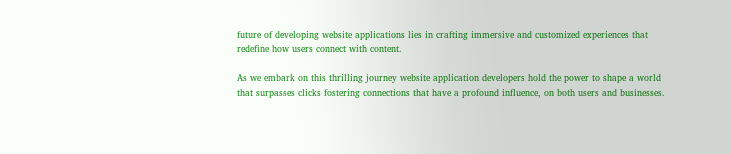future of developing website applications lies in crafting immersive and customized experiences that redefine how users connect with content.

As we embark on this thrilling journey website application developers hold the power to shape a world that surpasses clicks fostering connections that have a profound influence, on both users and businesses.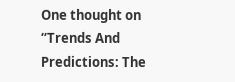One thought on “Trends And Predictions: The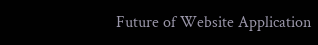Future of Website Application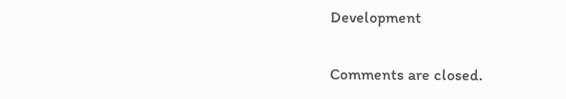Development

Comments are closed.